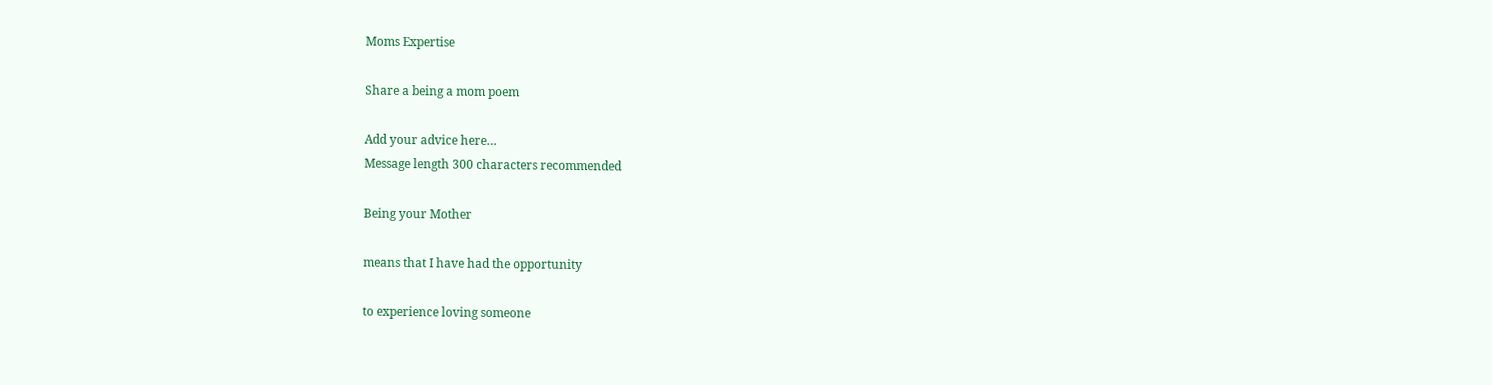Moms Expertise

Share a being a mom poem

Add your advice here…
Message length 300 characters recommended

Being your Mother

means that I have had the opportunity

to experience loving someone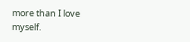more than I love myself.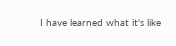I have learned what it's like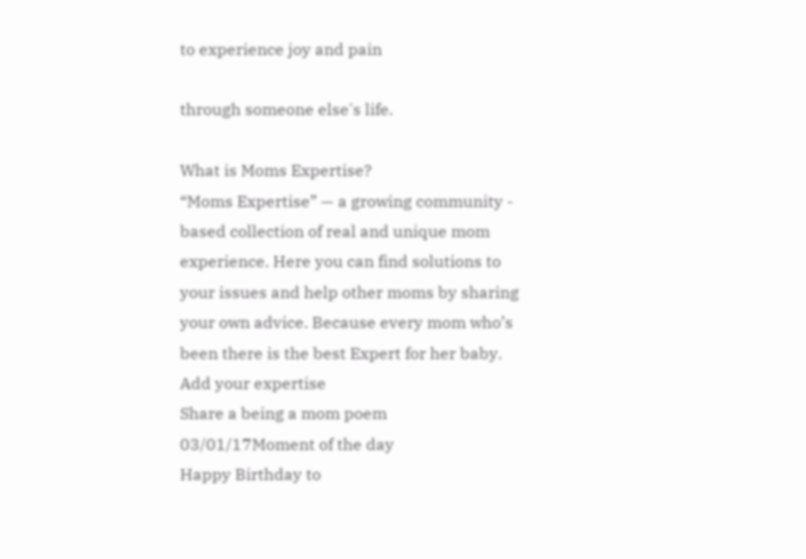to experience joy and pain

through someone else's life.

What is Moms Expertise?
“Moms Expertise” — a growing community - based collection of real and unique mom experience. Here you can find solutions to your issues and help other moms by sharing your own advice. Because every mom who’s been there is the best Expert for her baby.
Add your expertise
Share a being a mom poem
03/01/17Moment of the day
Happy Birthday to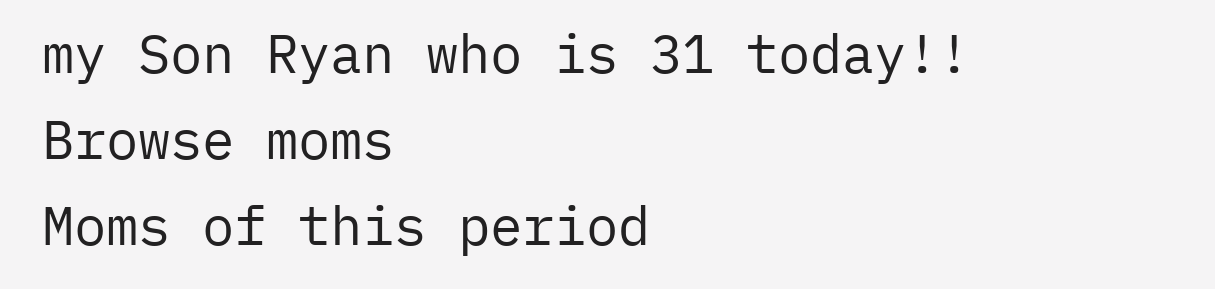my Son Ryan who is 31 today!!
Browse moms
Moms of this period